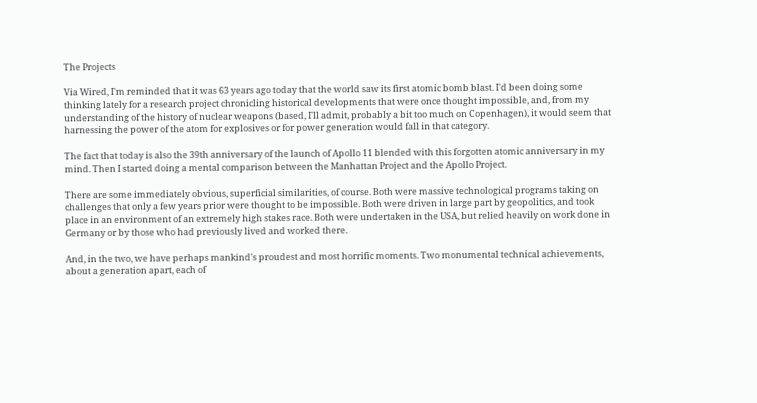The Projects

Via Wired, I'm reminded that it was 63 years ago today that the world saw its first atomic bomb blast. I'd been doing some thinking lately for a research project chronicling historical developments that were once thought impossible, and, from my understanding of the history of nuclear weapons (based, I'll admit, probably a bit too much on Copenhagen), it would seem that harnessing the power of the atom for explosives or for power generation would fall in that category.

The fact that today is also the 39th anniversary of the launch of Apollo 11 blended with this forgotten atomic anniversary in my mind. Then I started doing a mental comparison between the Manhattan Project and the Apollo Project.

There are some immediately obvious, superficial similarities, of course. Both were massive technological programs taking on challenges that only a few years prior were thought to be impossible. Both were driven in large part by geopolitics, and took place in an environment of an extremely high stakes race. Both were undertaken in the USA, but relied heavily on work done in Germany or by those who had previously lived and worked there.

And, in the two, we have perhaps mankind's proudest and most horrific moments. Two monumental technical achievements, about a generation apart, each of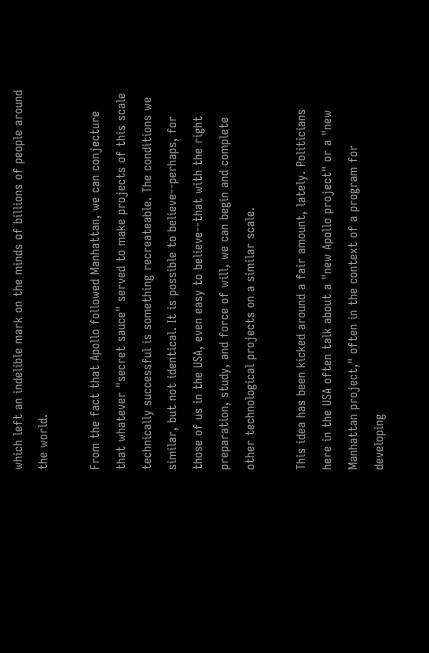which left an indelible mark on the minds of billions of people around the world.

From the fact that Apollo followed Manhattan, we can conjecture that whatever "secret sauce" served to make projects of this scale technically successful is something recreateable. The conditions we similar, but not identical. It is possible to believe--perhaps, for those of us in the USA, even easy to believe--that with the right preparation, study, and force of will, we can begin and complete other technological projects on a similar scale.

This idea has been kicked around a fair amount, lately. Politicians here in the USA often talk about a "new Apollo project" or a "new Manhattan project," often in the context of a program for developing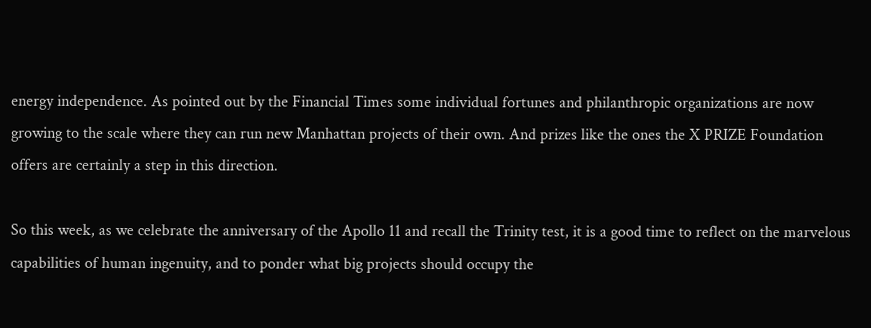energy independence. As pointed out by the Financial Times some individual fortunes and philanthropic organizations are now growing to the scale where they can run new Manhattan projects of their own. And prizes like the ones the X PRIZE Foundation offers are certainly a step in this direction.

So this week, as we celebrate the anniversary of the Apollo 11 and recall the Trinity test, it is a good time to reflect on the marvelous capabilities of human ingenuity, and to ponder what big projects should occupy the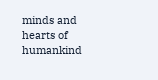minds and hearts of humankind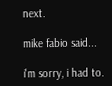next.

mike fabio said...

i'm sorry, i had to.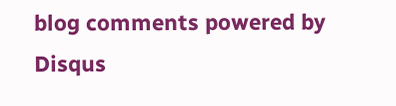blog comments powered by Disqus